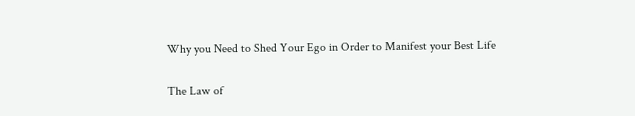Why you Need to Shed Your Ego in Order to Manifest your Best Life

The Law of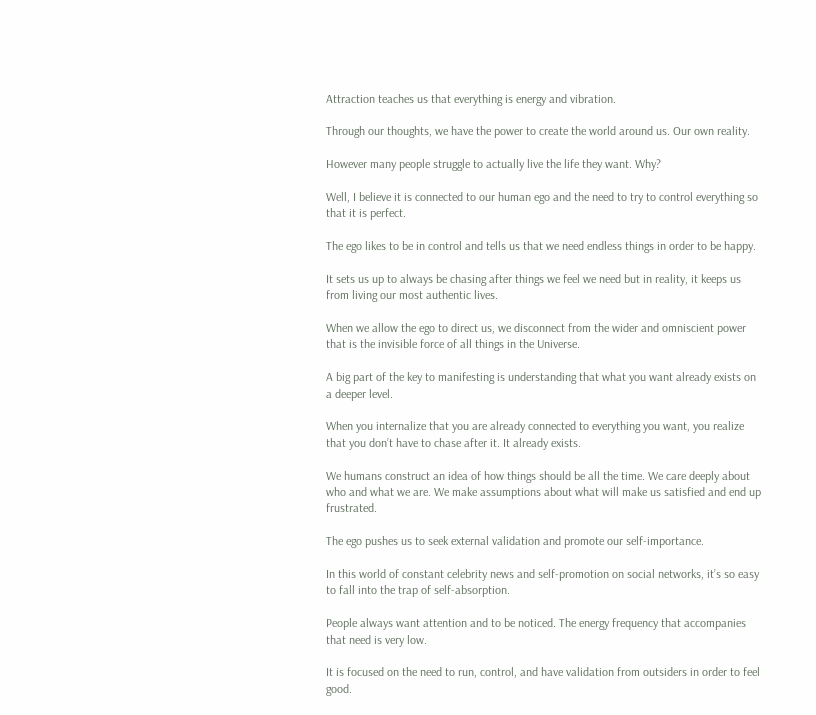Attraction teaches us that everything is energy and vibration.

Through our thoughts, we have the power to create the world around us. Our own reality.

However many people struggle to actually live the life they want. Why?

Well, I believe it is connected to our human ego and the need to try to control everything so that it is perfect.

The ego likes to be in control and tells us that we need endless things in order to be happy.

It sets us up to always be chasing after things we feel we need but in reality, it keeps us from living our most authentic lives.

When we allow the ego to direct us, we disconnect from the wider and omniscient power that is the invisible force of all things in the Universe.

A big part of the key to manifesting is understanding that what you want already exists on a deeper level.

When you internalize that you are already connected to everything you want, you realize that you don’t have to chase after it. It already exists.

We humans construct an idea of how things should be all the time. We care deeply about who and what we are. We make assumptions about what will make us satisfied and end up frustrated.

The ego pushes us to seek external validation and promote our self-importance.

In this world of constant celebrity news and self-promotion on social networks, it’s so easy to fall into the trap of self-absorption.

People always want attention and to be noticed. The energy frequency that accompanies that need is very low.

It is focused on the need to run, control, and have validation from outsiders in order to feel good.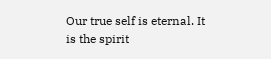Our true self is eternal. It is the spirit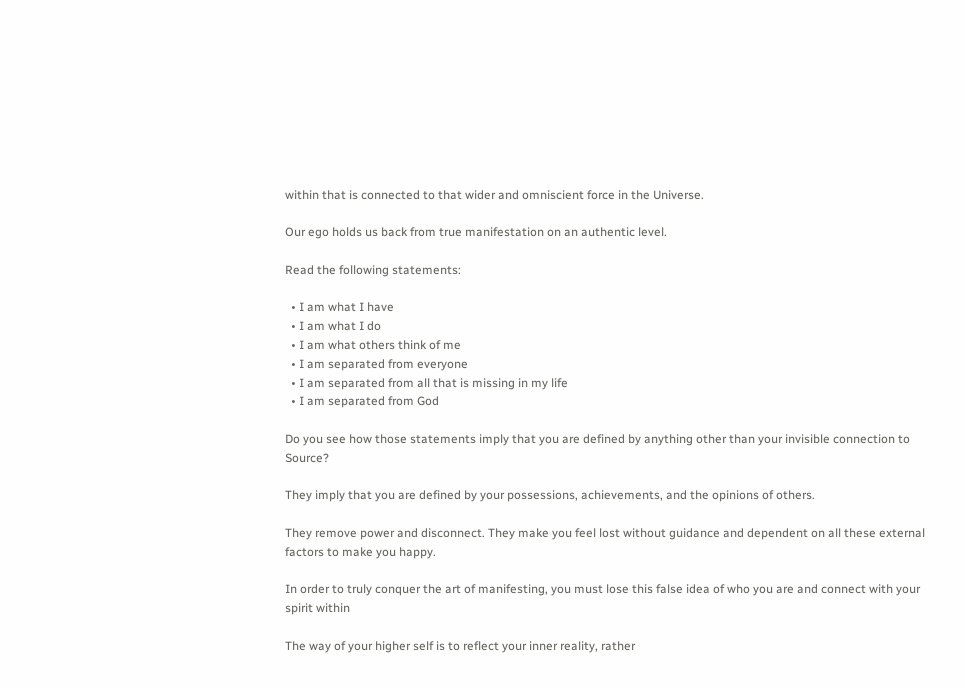within that is connected to that wider and omniscient force in the Universe.

Our ego holds us back from true manifestation on an authentic level.

Read the following statements:

  • I am what I have
  • I am what I do
  • I am what others think of me
  • I am separated from everyone
  • I am separated from all that is missing in my life
  • I am separated from God

Do you see how those statements imply that you are defined by anything other than your invisible connection to Source?

They imply that you are defined by your possessions, achievements, and the opinions of others.

They remove power and disconnect. They make you feel lost without guidance and dependent on all these external factors to make you happy.

In order to truly conquer the art of manifesting, you must lose this false idea of who you are and connect with your spirit within

The way of your higher self is to reflect your inner reality, rather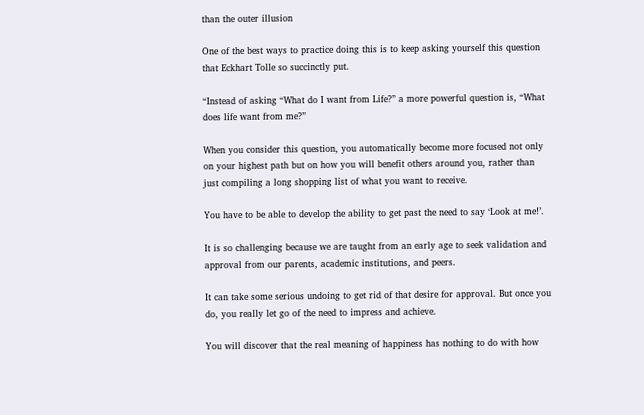than the outer illusion

One of the best ways to practice doing this is to keep asking yourself this question that Eckhart Tolle so succinctly put.

“Instead of asking “What do I want from Life?” a more powerful question is, “What does life want from me?”

When you consider this question, you automatically become more focused not only on your highest path but on how you will benefit others around you, rather than just compiling a long shopping list of what you want to receive.

You have to be able to develop the ability to get past the need to say ‘Look at me!’.

It is so challenging because we are taught from an early age to seek validation and approval from our parents, academic institutions, and peers.

It can take some serious undoing to get rid of that desire for approval. But once you do, you really let go of the need to impress and achieve.

You will discover that the real meaning of happiness has nothing to do with how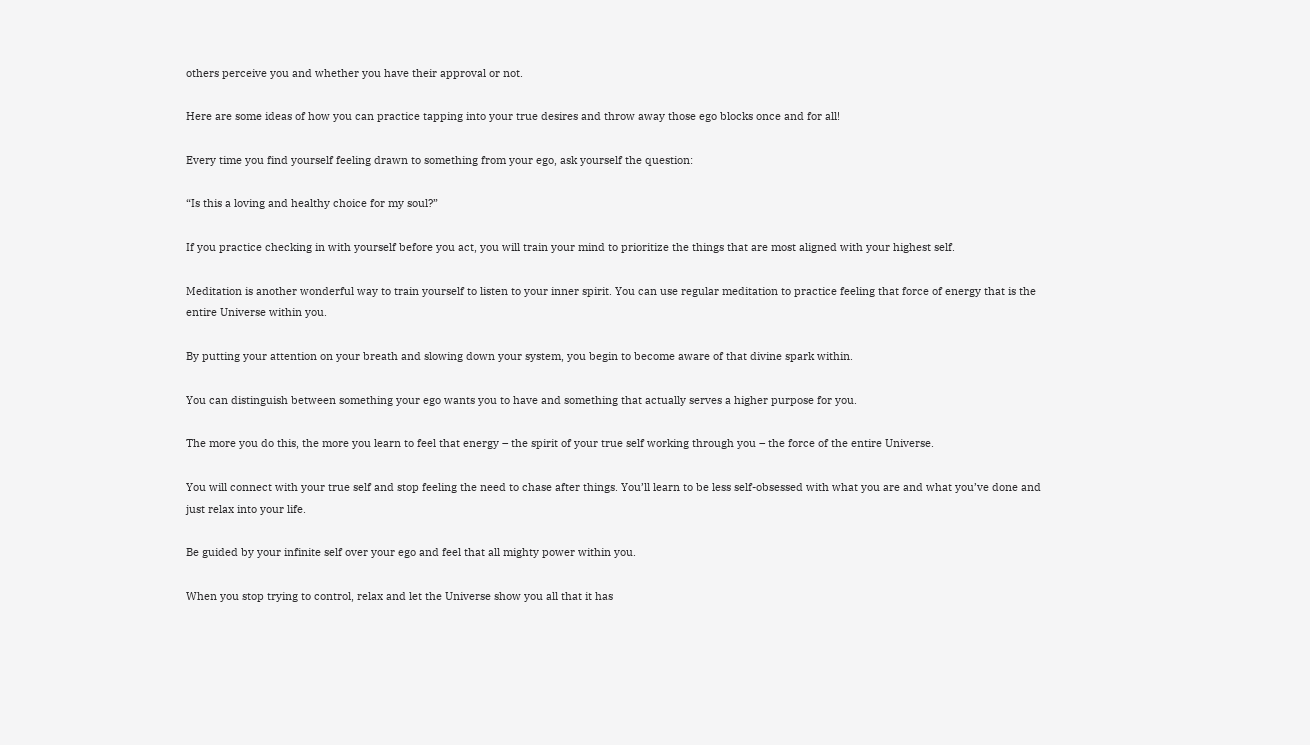others perceive you and whether you have their approval or not.

Here are some ideas of how you can practice tapping into your true desires and throw away those ego blocks once and for all!

Every time you find yourself feeling drawn to something from your ego, ask yourself the question:

“Is this a loving and healthy choice for my soul?”

If you practice checking in with yourself before you act, you will train your mind to prioritize the things that are most aligned with your highest self.

Meditation is another wonderful way to train yourself to listen to your inner spirit. You can use regular meditation to practice feeling that force of energy that is the entire Universe within you.

By putting your attention on your breath and slowing down your system, you begin to become aware of that divine spark within.

You can distinguish between something your ego wants you to have and something that actually serves a higher purpose for you.

The more you do this, the more you learn to feel that energy – the spirit of your true self working through you – the force of the entire Universe.

You will connect with your true self and stop feeling the need to chase after things. You’ll learn to be less self-obsessed with what you are and what you’ve done and just relax into your life.

Be guided by your infinite self over your ego and feel that all mighty power within you.

When you stop trying to control, relax and let the Universe show you all that it has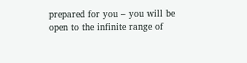prepared for you – you will be open to the infinite range of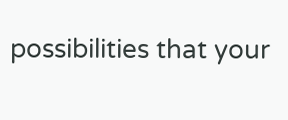possibilities that your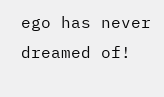ego has never dreamed of!